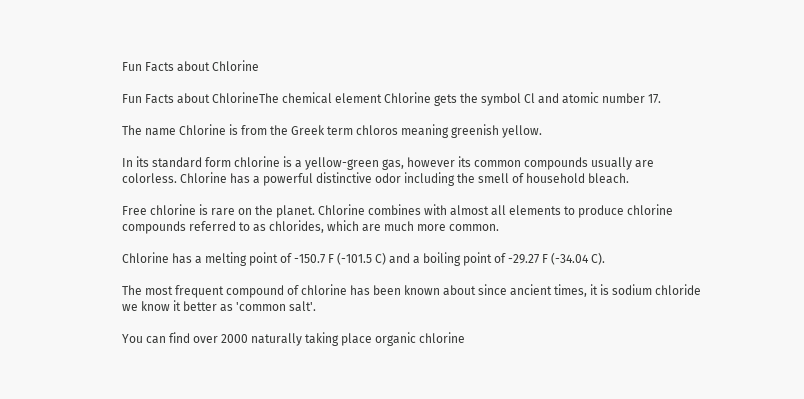Fun Facts about Chlorine

Fun Facts about ChlorineThe chemical element Chlorine gets the symbol Cl and atomic number 17.

The name Chlorine is from the Greek term chloros meaning greenish yellow.

In its standard form chlorine is a yellow-green gas, however its common compounds usually are colorless. Chlorine has a powerful distinctive odor including the smell of household bleach.

Free chlorine is rare on the planet. Chlorine combines with almost all elements to produce chlorine compounds referred to as chlorides, which are much more common.

Chlorine has a melting point of -150.7 F (-101.5 C) and a boiling point of -29.27 F (-34.04 C).

The most frequent compound of chlorine has been known about since ancient times, it is sodium chloride we know it better as 'common salt'.

You can find over 2000 naturally taking place organic chlorine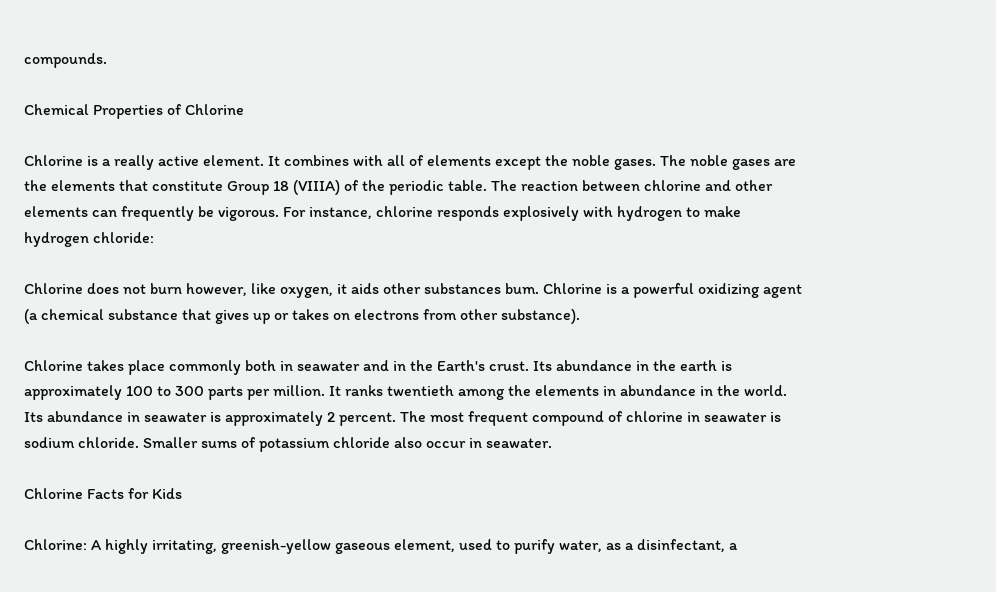compounds.

Chemical Properties of Chlorine

Chlorine is a really active element. It combines with all of elements except the noble gases. The noble gases are the elements that constitute Group 18 (VIIIA) of the periodic table. The reaction between chlorine and other elements can frequently be vigorous. For instance, chlorine responds explosively with hydrogen to make hydrogen chloride:

Chlorine does not burn however, like oxygen, it aids other substances bum. Chlorine is a powerful oxidizing agent (a chemical substance that gives up or takes on electrons from other substance).

Chlorine takes place commonly both in seawater and in the Earth's crust. Its abundance in the earth is approximately 100 to 300 parts per million. It ranks twentieth among the elements in abundance in the world. Its abundance in seawater is approximately 2 percent. The most frequent compound of chlorine in seawater is sodium chloride. Smaller sums of potassium chloride also occur in seawater.

Chlorine Facts for Kids

Chlorine: A highly irritating, greenish-yellow gaseous element, used to purify water, as a disinfectant, a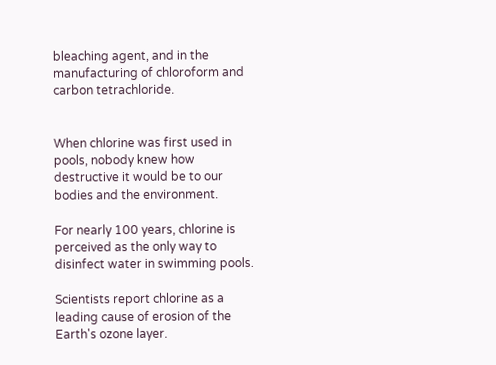bleaching agent, and in the manufacturing of chloroform and carbon tetrachloride.


When chlorine was first used in pools, nobody knew how destructive it would be to our bodies and the environment.

For nearly 100 years, chlorine is perceived as the only way to disinfect water in swimming pools.

Scientists report chlorine as a leading cause of erosion of the Earth's ozone layer.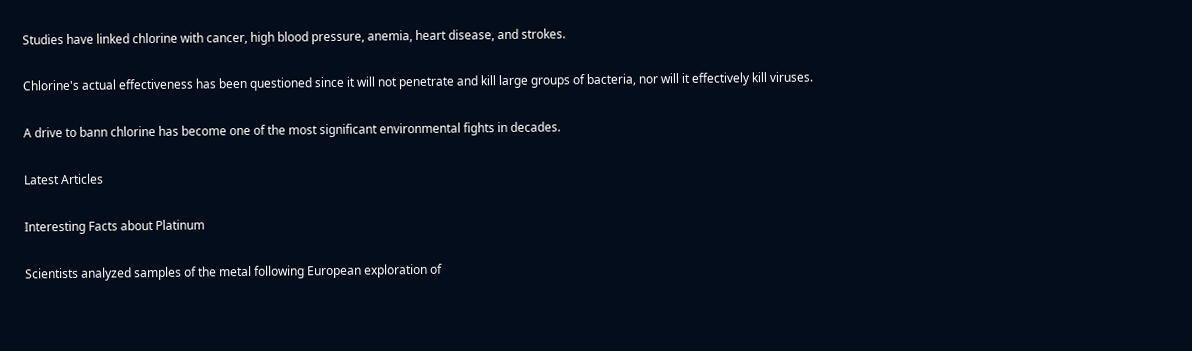Studies have linked chlorine with cancer, high blood pressure, anemia, heart disease, and strokes.

Chlorine's actual effectiveness has been questioned since it will not penetrate and kill large groups of bacteria, nor will it effectively kill viruses.

A drive to bann chlorine has become one of the most significant environmental fights in decades.

Latest Articles

Interesting Facts about Platinum

Scientists analyzed samples of the metal following European exploration of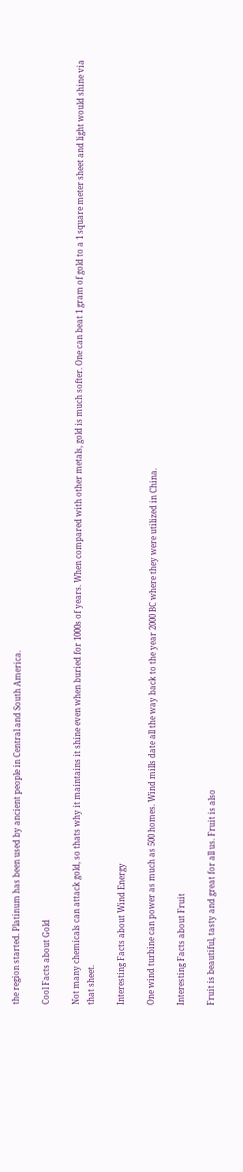the region started. Platinum has been used by ancient people in Central and South America.

Cool Facts about Gold

Not many chemicals can attack gold, so thats why it maintains it shine even when buried for 1000s of years. When compared with other metals, gold is much softer. One can beat 1 gram of gold to a 1 square meter sheet and light would shine via that sheet.

Interesting Facts about Wind Energy

One wind turbine can power as much as 500 homes. Wind mills date all the way back to the year 2000 BC where they were utilized in China.

Interesting Facts about Fruit

Fruit is beautiful, tasty and great for all us. Fruit is also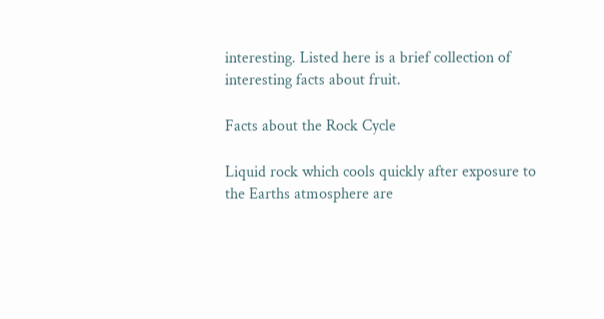interesting. Listed here is a brief collection of interesting facts about fruit.

Facts about the Rock Cycle

Liquid rock which cools quickly after exposure to the Earths atmosphere are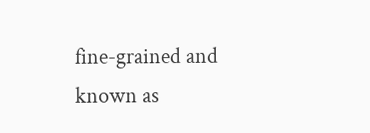fine-grained and known as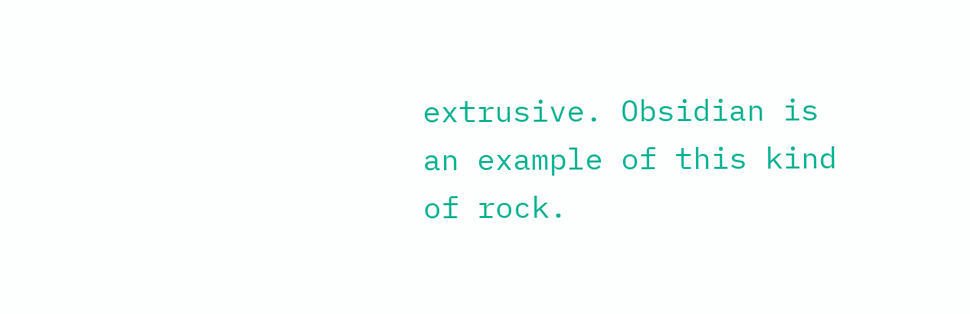extrusive. Obsidian is an example of this kind of rock.